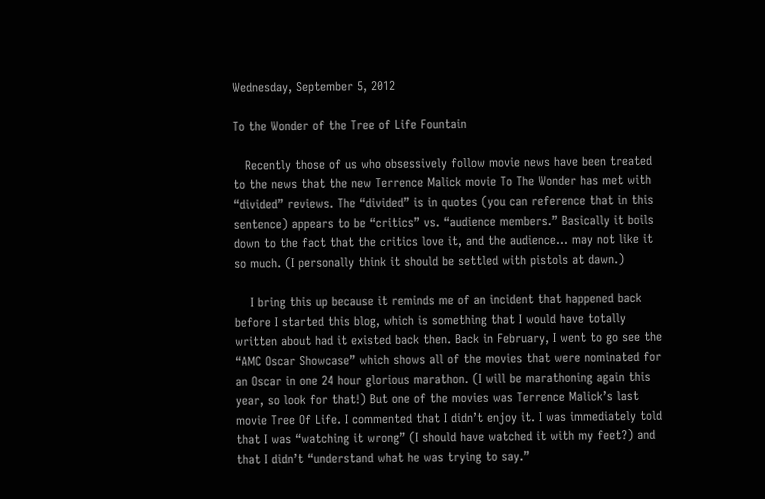Wednesday, September 5, 2012

To the Wonder of the Tree of Life Fountain

   Recently those of us who obsessively follow movie news have been treated to the news that the new Terrence Malick movie To The Wonder has met with “divided” reviews. The “divided” is in quotes (you can reference that in this sentence) appears to be “critics” vs. “audience members.” Basically it boils down to the fact that the critics love it, and the audience... may not like it so much. (I personally think it should be settled with pistols at dawn.)

    I bring this up because it reminds me of an incident that happened back before I started this blog, which is something that I would have totally written about had it existed back then. Back in February, I went to go see the “AMC Oscar Showcase” which shows all of the movies that were nominated for an Oscar in one 24 hour glorious marathon. (I will be marathoning again this year, so look for that!) But one of the movies was Terrence Malick’s last movie Tree Of Life. I commented that I didn’t enjoy it. I was immediately told that I was “watching it wrong” (I should have watched it with my feet?) and that I didn’t “understand what he was trying to say.”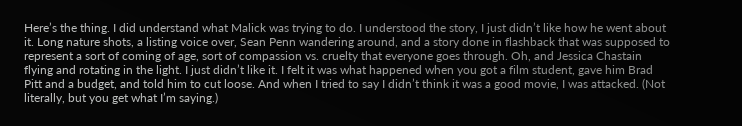Here’s the thing. I did understand what Malick was trying to do. I understood the story, I just didn’t like how he went about it. Long nature shots, a listing voice over, Sean Penn wandering around, and a story done in flashback that was supposed to represent a sort of coming of age, sort of compassion vs. cruelty that everyone goes through. Oh, and Jessica Chastain flying and rotating in the light. I just didn’t like it. I felt it was what happened when you got a film student, gave him Brad Pitt and a budget, and told him to cut loose. And when I tried to say I didn’t think it was a good movie, I was attacked. (Not literally, but you get what I’m saying.)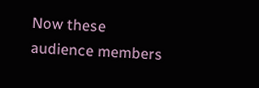Now these audience members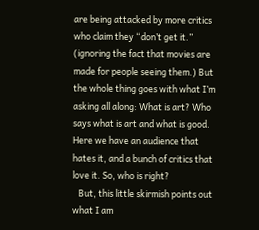are being attacked by more critics who claim they “don’t get it.” (ignoring the fact that movies are made for people seeing them.) But the whole thing goes with what I’m asking all along: What is art? Who says what is art and what is good. Here we have an audience that hates it, and a bunch of critics that love it. So, who is right?
   But, this little skirmish points out what I am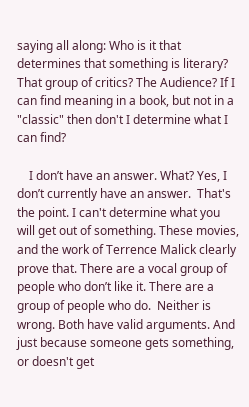saying all along: Who is it that determines that something is literary? That group of critics? The Audience? If I can find meaning in a book, but not in a "classic" then don't I determine what I can find?

    I don’t have an answer. What? Yes, I don’t currently have an answer.  That's the point. I can't determine what you will get out of something. These movies, and the work of Terrence Malick clearly prove that. There are a vocal group of people who don’t like it. There are a group of people who do.  Neither is wrong. Both have valid arguments. And just because someone gets something, or doesn't get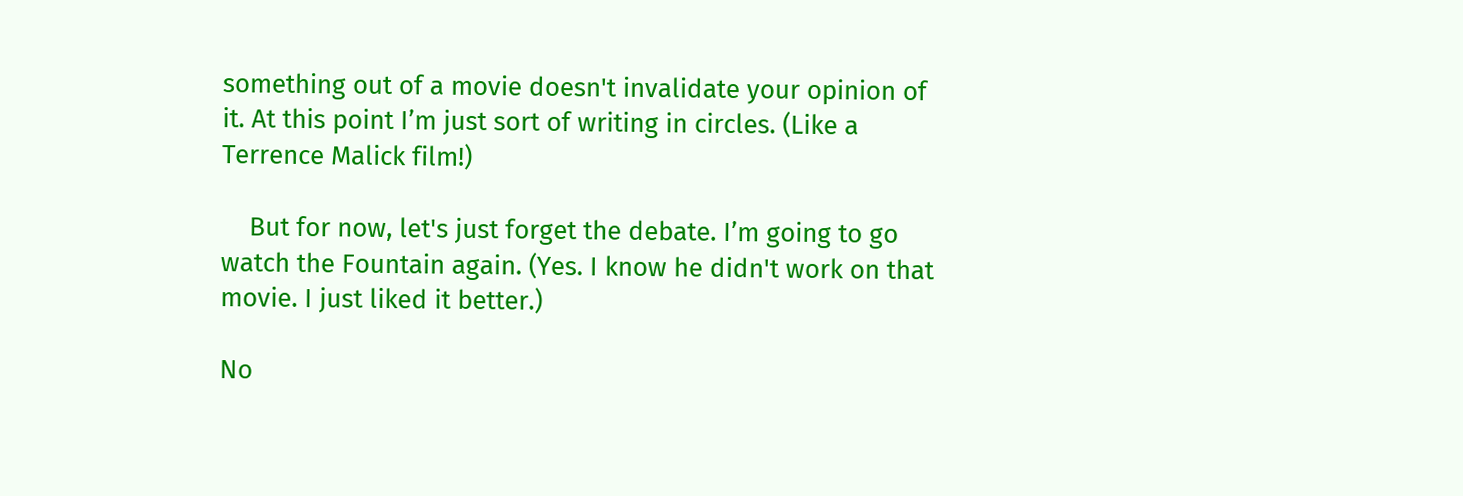something out of a movie doesn't invalidate your opinion of it. At this point I’m just sort of writing in circles. (Like a Terrence Malick film!)

    But for now, let's just forget the debate. I’m going to go watch the Fountain again. (Yes. I know he didn't work on that movie. I just liked it better.)

No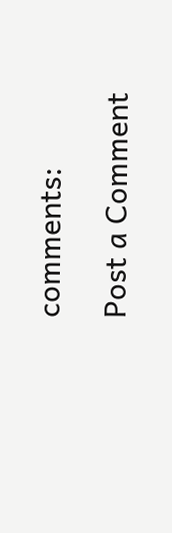comments:

Post a Comment